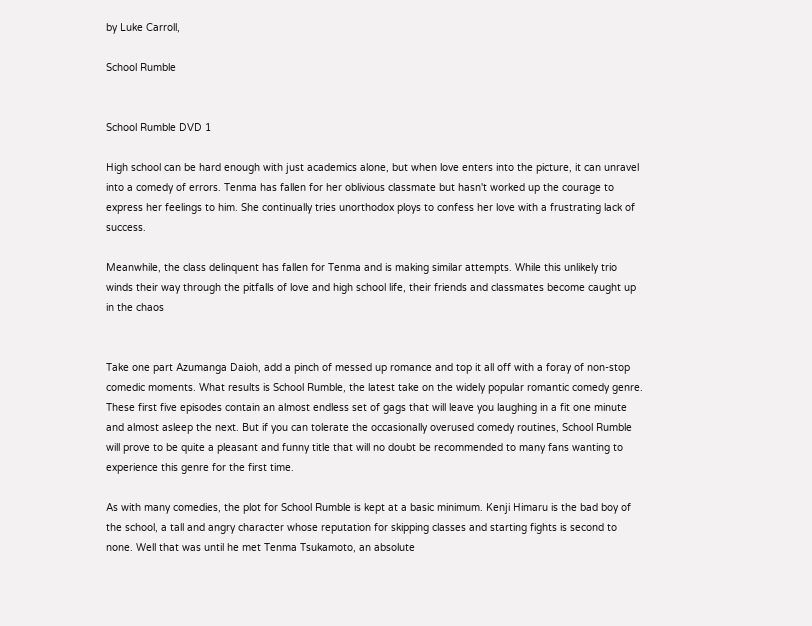by Luke Carroll,

School Rumble


School Rumble DVD 1

High school can be hard enough with just academics alone, but when love enters into the picture, it can unravel into a comedy of errors. Tenma has fallen for her oblivious classmate but hasn't worked up the courage to express her feelings to him. She continually tries unorthodox ploys to confess her love with a frustrating lack of success.

Meanwhile, the class delinquent has fallen for Tenma and is making similar attempts. While this unlikely trio winds their way through the pitfalls of love and high school life, their friends and classmates become caught up in the chaos


Take one part Azumanga Daioh, add a pinch of messed up romance and top it all off with a foray of non-stop comedic moments. What results is School Rumble, the latest take on the widely popular romantic comedy genre. These first five episodes contain an almost endless set of gags that will leave you laughing in a fit one minute and almost asleep the next. But if you can tolerate the occasionally overused comedy routines, School Rumble will prove to be quite a pleasant and funny title that will no doubt be recommended to many fans wanting to experience this genre for the first time.

As with many comedies, the plot for School Rumble is kept at a basic minimum. Kenji Himaru is the bad boy of the school, a tall and angry character whose reputation for skipping classes and starting fights is second to none. Well that was until he met Tenma Tsukamoto, an absolute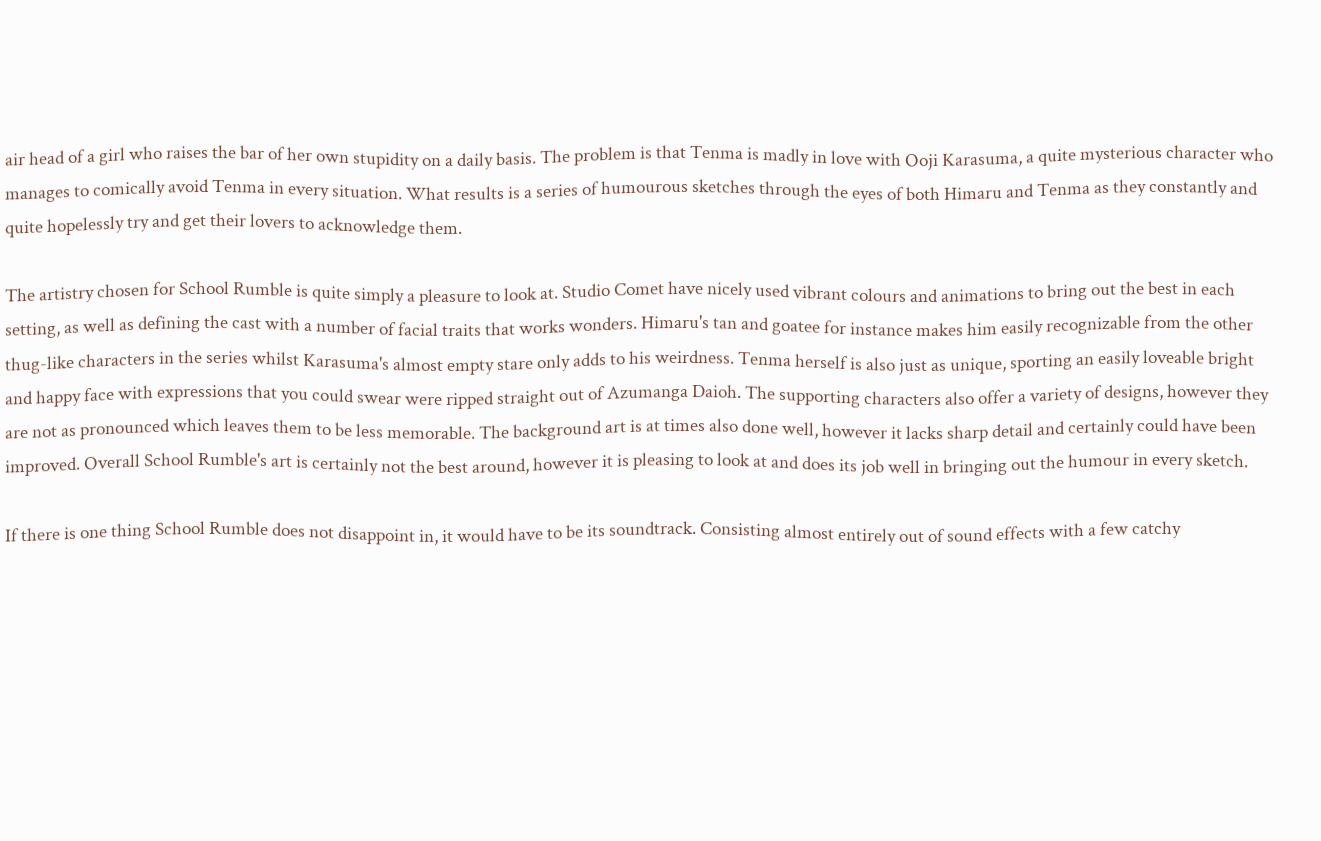air head of a girl who raises the bar of her own stupidity on a daily basis. The problem is that Tenma is madly in love with Ooji Karasuma, a quite mysterious character who manages to comically avoid Tenma in every situation. What results is a series of humourous sketches through the eyes of both Himaru and Tenma as they constantly and quite hopelessly try and get their lovers to acknowledge them.

The artistry chosen for School Rumble is quite simply a pleasure to look at. Studio Comet have nicely used vibrant colours and animations to bring out the best in each setting, as well as defining the cast with a number of facial traits that works wonders. Himaru's tan and goatee for instance makes him easily recognizable from the other thug-like characters in the series whilst Karasuma's almost empty stare only adds to his weirdness. Tenma herself is also just as unique, sporting an easily loveable bright and happy face with expressions that you could swear were ripped straight out of Azumanga Daioh. The supporting characters also offer a variety of designs, however they are not as pronounced which leaves them to be less memorable. The background art is at times also done well, however it lacks sharp detail and certainly could have been improved. Overall School Rumble's art is certainly not the best around, however it is pleasing to look at and does its job well in bringing out the humour in every sketch.

If there is one thing School Rumble does not disappoint in, it would have to be its soundtrack. Consisting almost entirely out of sound effects with a few catchy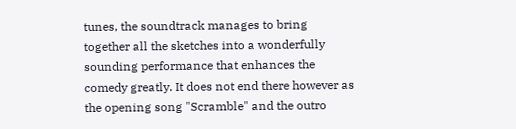tunes, the soundtrack manages to bring together all the sketches into a wonderfully sounding performance that enhances the comedy greatly. It does not end there however as the opening song "Scramble" and the outro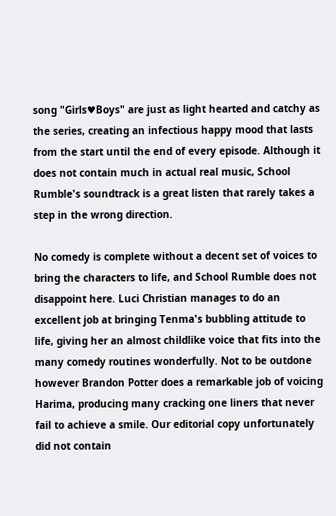song "Girls♥Boys" are just as light hearted and catchy as the series, creating an infectious happy mood that lasts from the start until the end of every episode. Although it does not contain much in actual real music, School Rumble's soundtrack is a great listen that rarely takes a step in the wrong direction.

No comedy is complete without a decent set of voices to bring the characters to life, and School Rumble does not disappoint here. Luci Christian manages to do an excellent job at bringing Tenma's bubbling attitude to life, giving her an almost childlike voice that fits into the many comedy routines wonderfully. Not to be outdone however Brandon Potter does a remarkable job of voicing Harima, producing many cracking one liners that never fail to achieve a smile. Our editorial copy unfortunately did not contain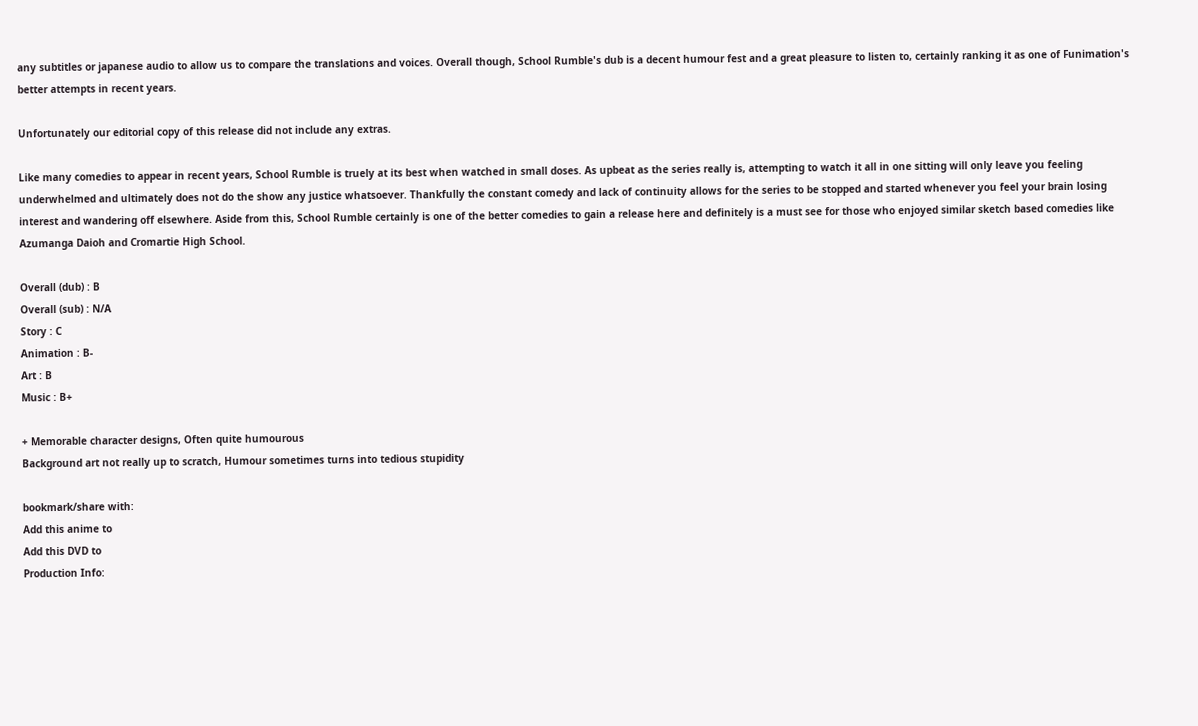any subtitles or japanese audio to allow us to compare the translations and voices. Overall though, School Rumble's dub is a decent humour fest and a great pleasure to listen to, certainly ranking it as one of Funimation's better attempts in recent years.

Unfortunately our editorial copy of this release did not include any extras.

Like many comedies to appear in recent years, School Rumble is truely at its best when watched in small doses. As upbeat as the series really is, attempting to watch it all in one sitting will only leave you feeling underwhelmed and ultimately does not do the show any justice whatsoever. Thankfully the constant comedy and lack of continuity allows for the series to be stopped and started whenever you feel your brain losing interest and wandering off elsewhere. Aside from this, School Rumble certainly is one of the better comedies to gain a release here and definitely is a must see for those who enjoyed similar sketch based comedies like Azumanga Daioh and Cromartie High School.

Overall (dub) : B
Overall (sub) : N/A
Story : C
Animation : B-
Art : B
Music : B+

+ Memorable character designs, Often quite humourous
Background art not really up to scratch, Humour sometimes turns into tedious stupidity

bookmark/share with:
Add this anime to
Add this DVD to
Production Info: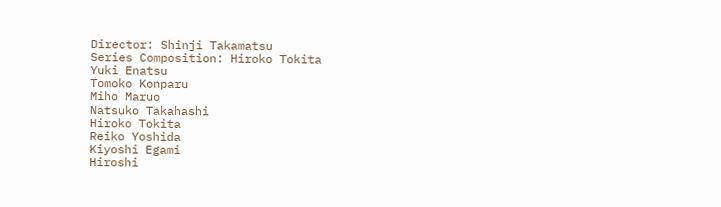Director: Shinji Takamatsu
Series Composition: Hiroko Tokita
Yuki Enatsu
Tomoko Konparu
Miho Maruo
Natsuko Takahashi
Hiroko Tokita
Reiko Yoshida
Kiyoshi Egami
Hiroshi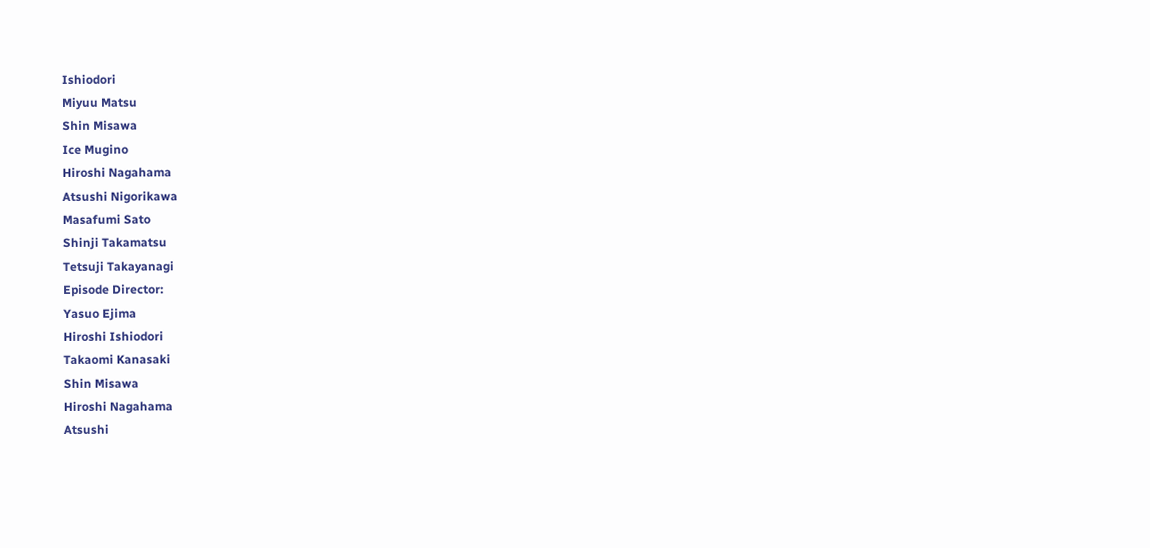Ishiodori
Miyuu Matsu
Shin Misawa
Ice Mugino
Hiroshi Nagahama
Atsushi Nigorikawa
Masafumi Sato
Shinji Takamatsu
Tetsuji Takayanagi
Episode Director:
Yasuo Ejima
Hiroshi Ishiodori
Takaomi Kanasaki
Shin Misawa
Hiroshi Nagahama
Atsushi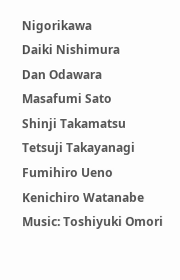Nigorikawa
Daiki Nishimura
Dan Odawara
Masafumi Sato
Shinji Takamatsu
Tetsuji Takayanagi
Fumihiro Ueno
Kenichiro Watanabe
Music: Toshiyuki Omori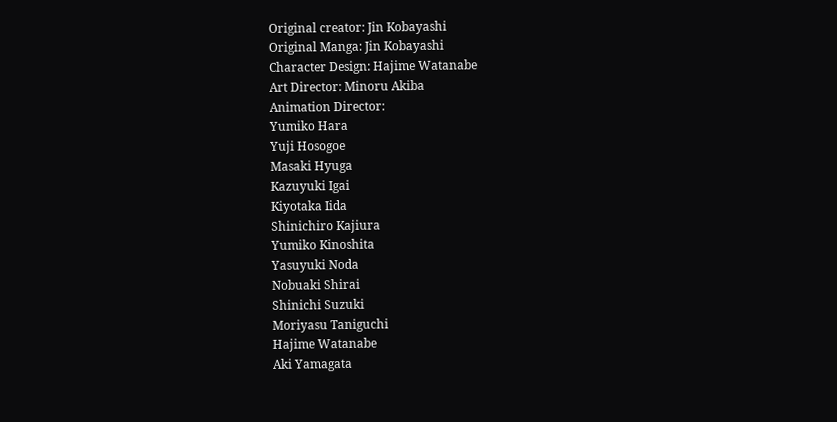Original creator: Jin Kobayashi
Original Manga: Jin Kobayashi
Character Design: Hajime Watanabe
Art Director: Minoru Akiba
Animation Director:
Yumiko Hara
Yuji Hosogoe
Masaki Hyuga
Kazuyuki Igai
Kiyotaka Iida
Shinichiro Kajiura
Yumiko Kinoshita
Yasuyuki Noda
Nobuaki Shirai
Shinichi Suzuki
Moriyasu Taniguchi
Hajime Watanabe
Aki Yamagata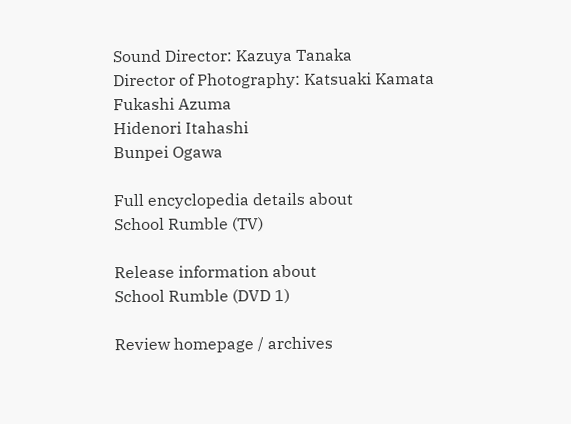Sound Director: Kazuya Tanaka
Director of Photography: Katsuaki Kamata
Fukashi Azuma
Hidenori Itahashi
Bunpei Ogawa

Full encyclopedia details about
School Rumble (TV)

Release information about
School Rumble (DVD 1)

Review homepage / archives